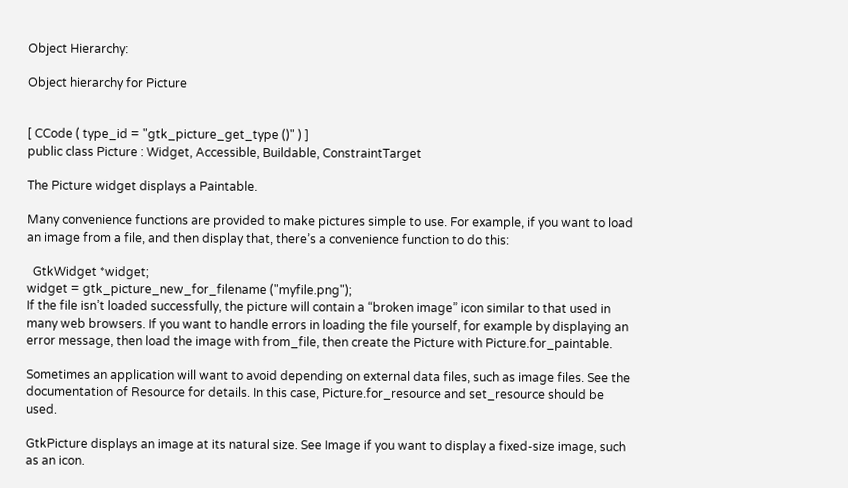Object Hierarchy:

Object hierarchy for Picture


[ CCode ( type_id = "gtk_picture_get_type ()" ) ]
public class Picture : Widget, Accessible, Buildable, ConstraintTarget

The Picture widget displays a Paintable.

Many convenience functions are provided to make pictures simple to use. For example, if you want to load an image from a file, and then display that, there’s a convenience function to do this:

  GtkWidget *widget;
widget = gtk_picture_new_for_filename ("myfile.png");
If the file isn’t loaded successfully, the picture will contain a “broken image” icon similar to that used in many web browsers. If you want to handle errors in loading the file yourself, for example by displaying an error message, then load the image with from_file, then create the Picture with Picture.for_paintable.

Sometimes an application will want to avoid depending on external data files, such as image files. See the documentation of Resource for details. In this case, Picture.for_resource and set_resource should be used.

GtkPicture displays an image at its natural size. See Image if you want to display a fixed-size image, such as an icon.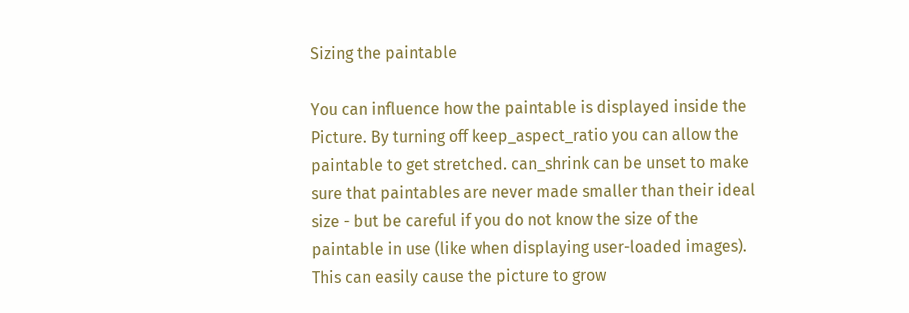Sizing the paintable

You can influence how the paintable is displayed inside the Picture. By turning off keep_aspect_ratio you can allow the paintable to get stretched. can_shrink can be unset to make sure that paintables are never made smaller than their ideal size - but be careful if you do not know the size of the paintable in use (like when displaying user-loaded images). This can easily cause the picture to grow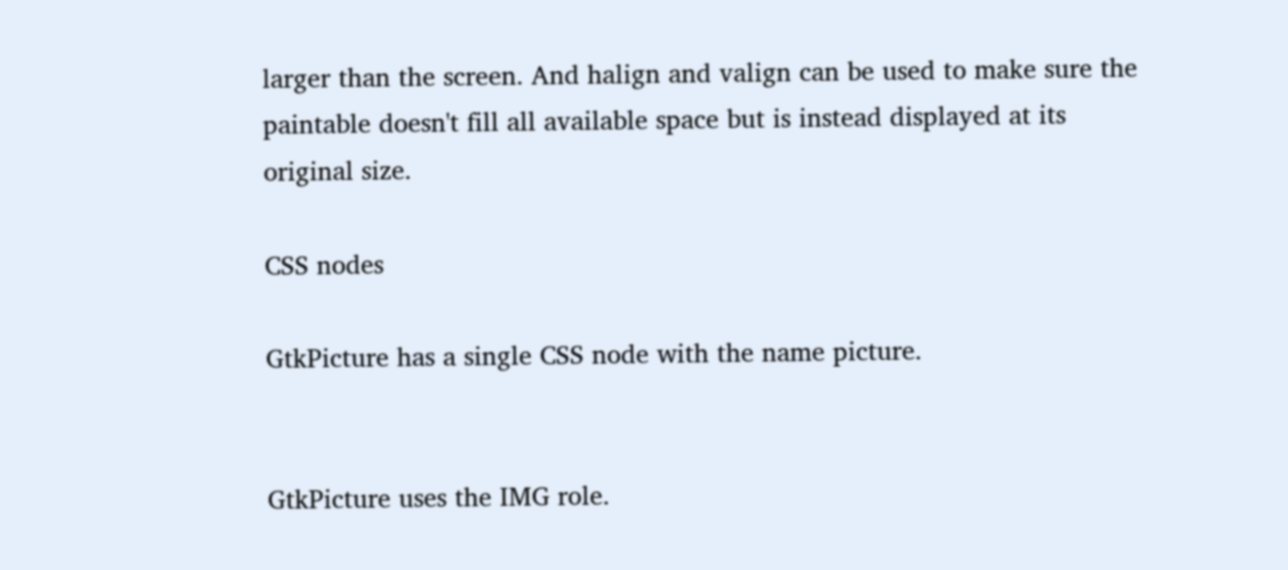larger than the screen. And halign and valign can be used to make sure the paintable doesn't fill all available space but is instead displayed at its original size.

CSS nodes

GtkPicture has a single CSS node with the name picture.


GtkPicture uses the IMG role.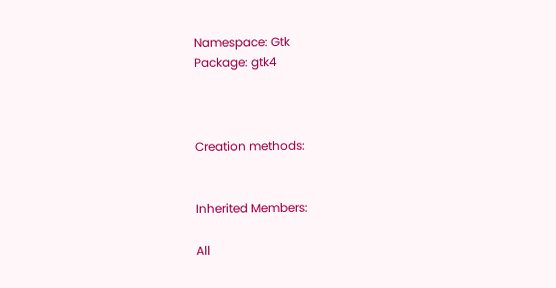Namespace: Gtk
Package: gtk4



Creation methods:


Inherited Members:

All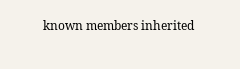known members inherited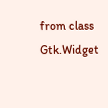from class Gtk.Widget